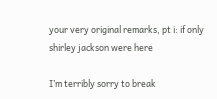your very original remarks, pt i: if only shirley jackson were here

I’m terribly sorry to break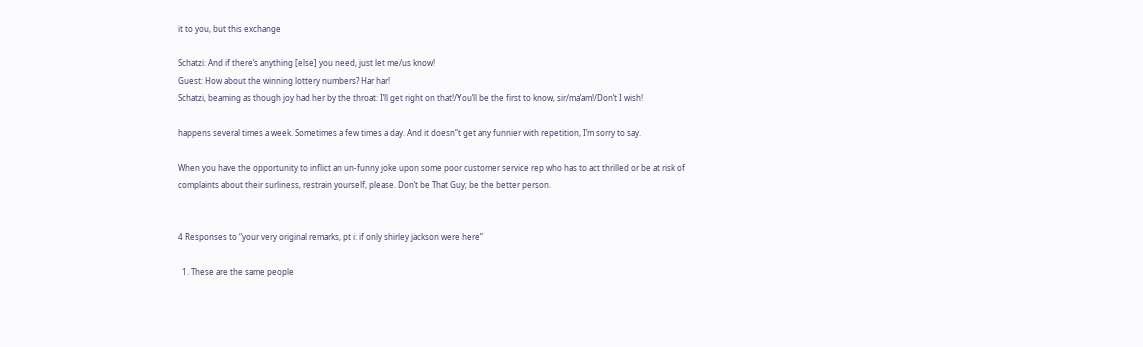it to you, but this exchange

Schatzi: And if there’s anything [else] you need, just let me/us know!
Guest: How about the winning lottery numbers? Har har!
Schatzi, beaming as though joy had her by the throat: I’ll get right on that!/You’ll be the first to know, sir/ma’am!/Don’t I wish!

happens several times a week. Sometimes a few times a day. And it doesn”t get any funnier with repetition, I’m sorry to say.

When you have the opportunity to inflict an un-funny joke upon some poor customer service rep who has to act thrilled or be at risk of complaints about their surliness, restrain yourself, please. Don’t be That Guy; be the better person.


4 Responses to “your very original remarks, pt i: if only shirley jackson were here”

  1. These are the same people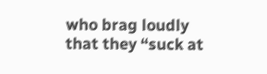who brag loudly that they “suck at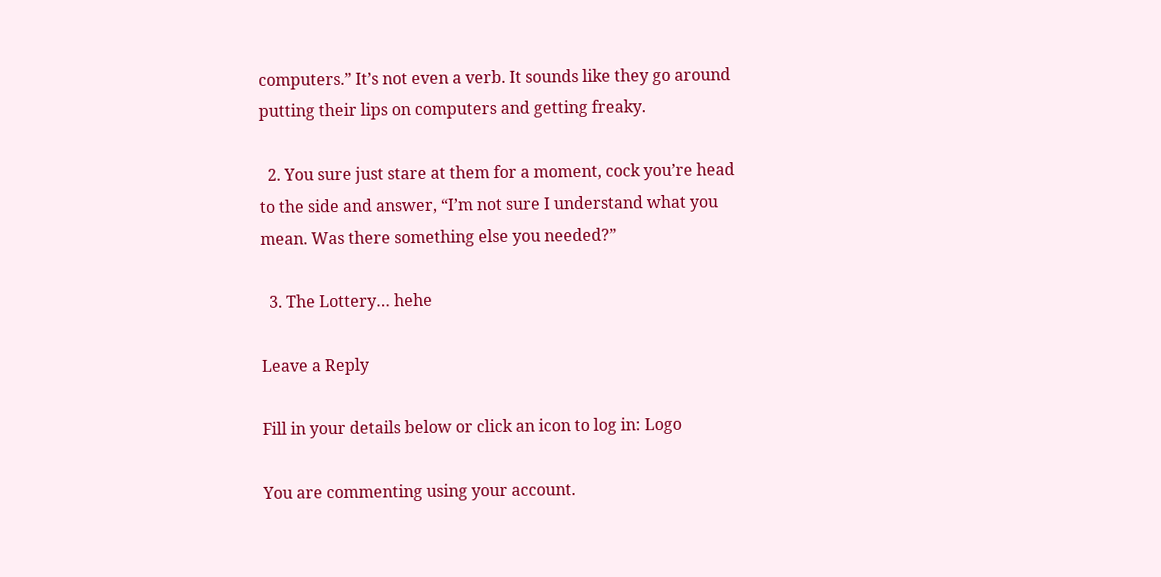computers.” It’s not even a verb. It sounds like they go around putting their lips on computers and getting freaky.

  2. You sure just stare at them for a moment, cock you’re head to the side and answer, “I’m not sure I understand what you mean. Was there something else you needed?”

  3. The Lottery… hehe

Leave a Reply

Fill in your details below or click an icon to log in: Logo

You are commenting using your account.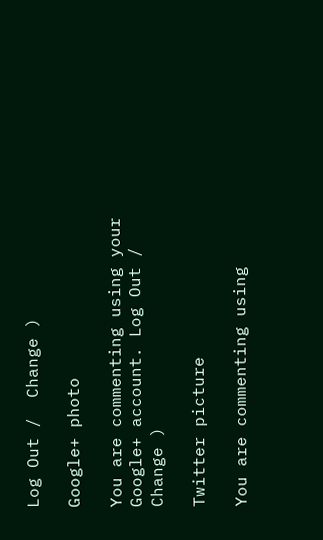Log Out /  Change )

Google+ photo

You are commenting using your Google+ account. Log Out /  Change )

Twitter picture

You are commenting using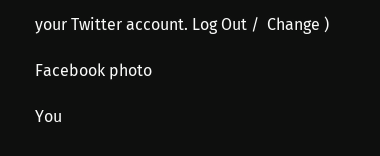your Twitter account. Log Out /  Change )

Facebook photo

You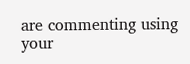are commenting using your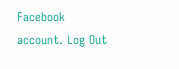Facebook account. Log Out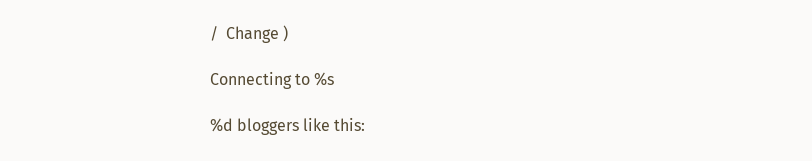/  Change )

Connecting to %s

%d bloggers like this: